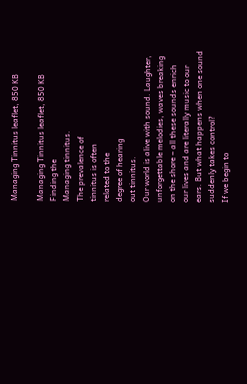Managing Tinnitus leaflet, 850 KB

Managing Tinnitus leaflet, 850 KB
Finding the
Managing tinnitus.
The prevalence of
tinnitus is often
related to the
degree of hearing
out tinnitus.
Our world is alive with sound. Laughter,
unforgettable melodies, waves breaking
on the shore – all these sounds enrich
our lives and are literally music to our
ears. But what happens when one sound
suddenly takes control?
If we begin to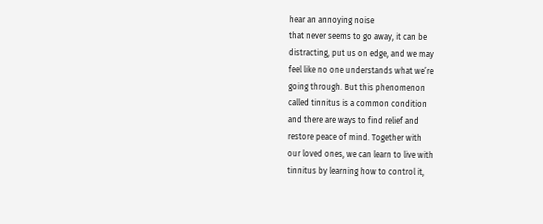hear an annoying noise
that never seems to go away, it can be
distracting, put us on edge, and we may
feel like no one understands what we’re
going through. But this phenomenon
called tinnitus is a common condition
and there are ways to find relief and
restore peace of mind. Together with
our loved ones, we can learn to live with
tinnitus by learning how to control it,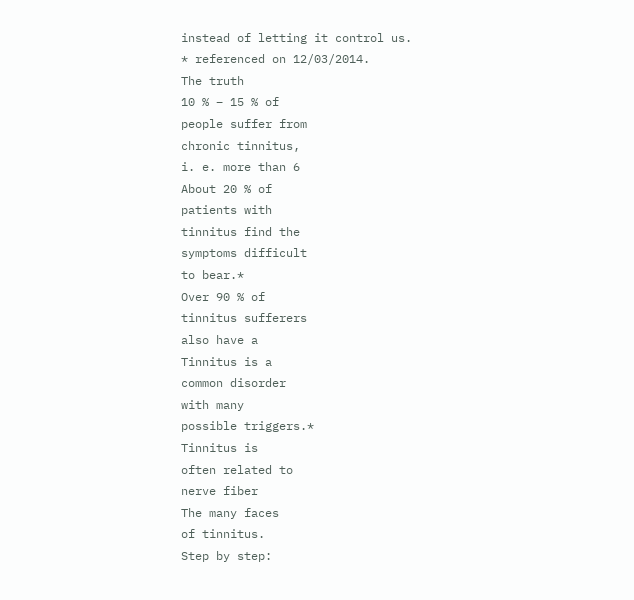instead of letting it control us.
* referenced on 12/03/2014.
The truth
10 % – 15 % of
people suffer from
chronic tinnitus,
i. e. more than 6
About 20 % of
patients with
tinnitus find the
symptoms difficult
to bear.*
Over 90 % of
tinnitus sufferers
also have a
Tinnitus is a
common disorder
with many
possible triggers.*
Tinnitus is
often related to
nerve fiber
The many faces
of tinnitus.
Step by step: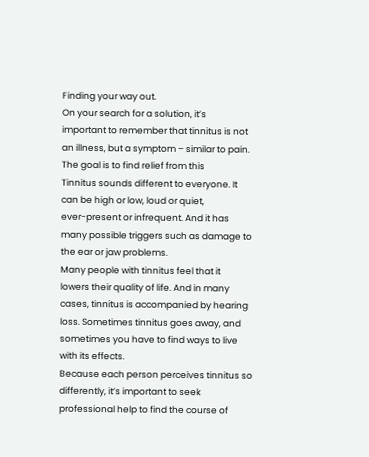Finding your way out.
On your search for a solution, it’s
important to remember that tinnitus is not
an illness, but a symptom – similar to pain.
The goal is to find relief from this
Tinnitus sounds different to everyone. It
can be high or low, loud or quiet,
ever-present or infrequent. And it has
many possible triggers such as damage to
the ear or jaw problems.
Many people with tinnitus feel that it
lowers their quality of life. And in many
cases, tinnitus is accompanied by hearing
loss. Sometimes tinnitus goes away, and
sometimes you have to find ways to live
with its effects.
Because each person perceives tinnitus so
differently, it’s important to seek
professional help to find the course of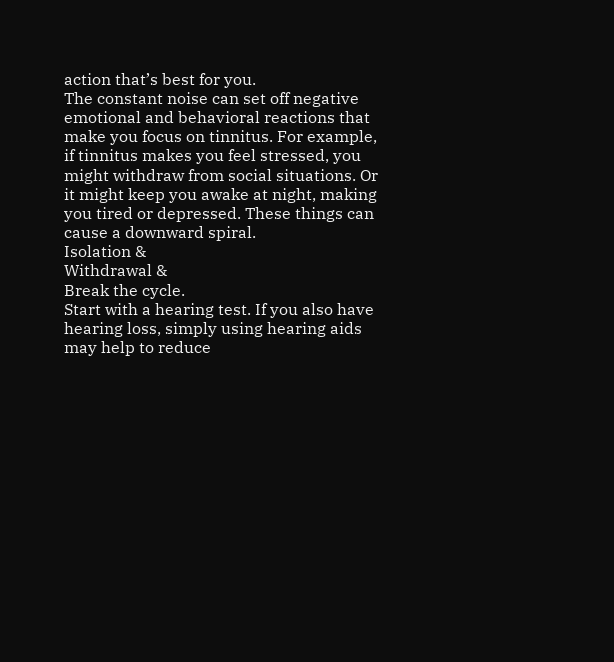action that’s best for you.
The constant noise can set off negative
emotional and behavioral reactions that
make you focus on tinnitus. For example,
if tinnitus makes you feel stressed, you
might withdraw from social situations. Or
it might keep you awake at night, making
you tired or depressed. These things can
cause a downward spiral.
Isolation &
Withdrawal &
Break the cycle.
Start with a hearing test. If you also have
hearing loss, simply using hearing aids
may help to reduce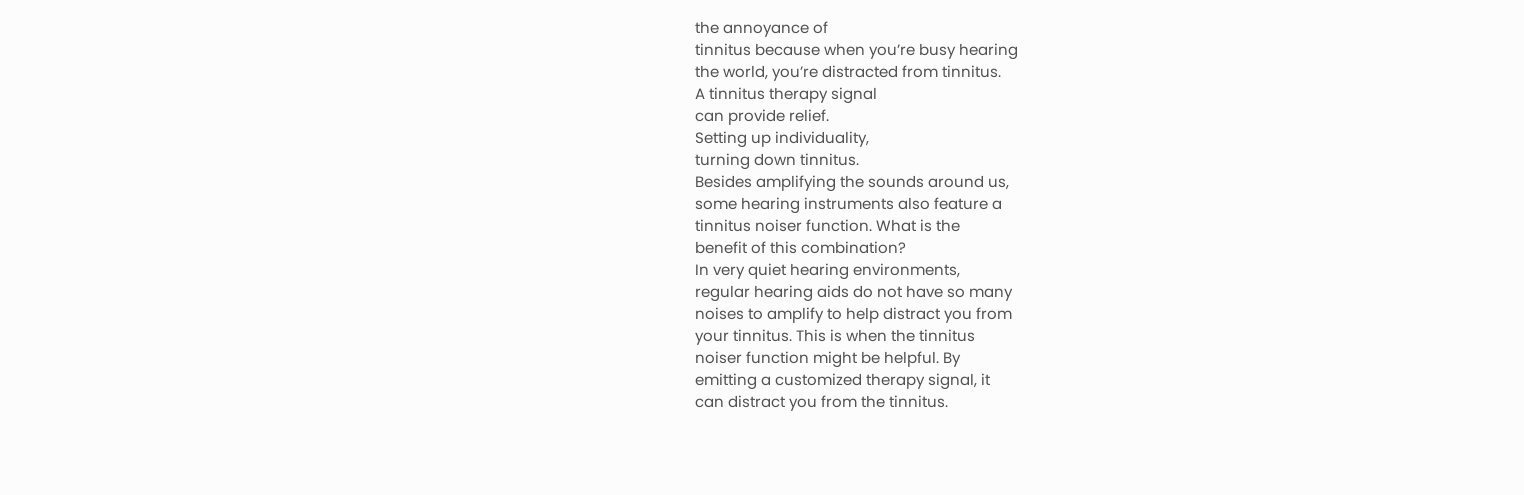the annoyance of
tinnitus because when you’re busy hearing
the world, you’re distracted from tinnitus.
A tinnitus therapy signal
can provide relief.
Setting up individuality,
turning down tinnitus.
Besides amplifying the sounds around us,
some hearing instruments also feature a
tinnitus noiser function. What is the
benefit of this combination?
In very quiet hearing environments,
regular hearing aids do not have so many
noises to amplify to help distract you from
your tinnitus. This is when the tinnitus
noiser function might be helpful. By
emitting a customized therapy signal, it
can distract you from the tinnitus.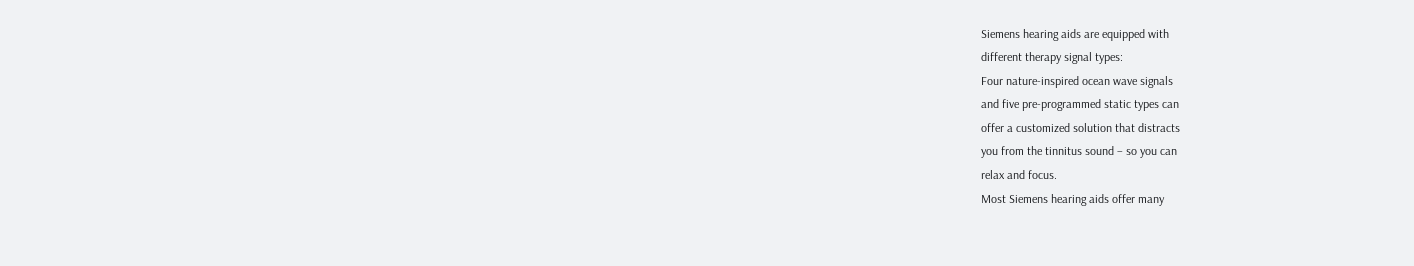Siemens hearing aids are equipped with
different therapy signal types:
Four nature-inspired ocean wave signals
and five pre-programmed static types can
offer a customized solution that distracts
you from the tinnitus sound – so you can
relax and focus.
Most Siemens hearing aids offer many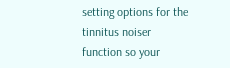setting options for the tinnitus noiser
function so your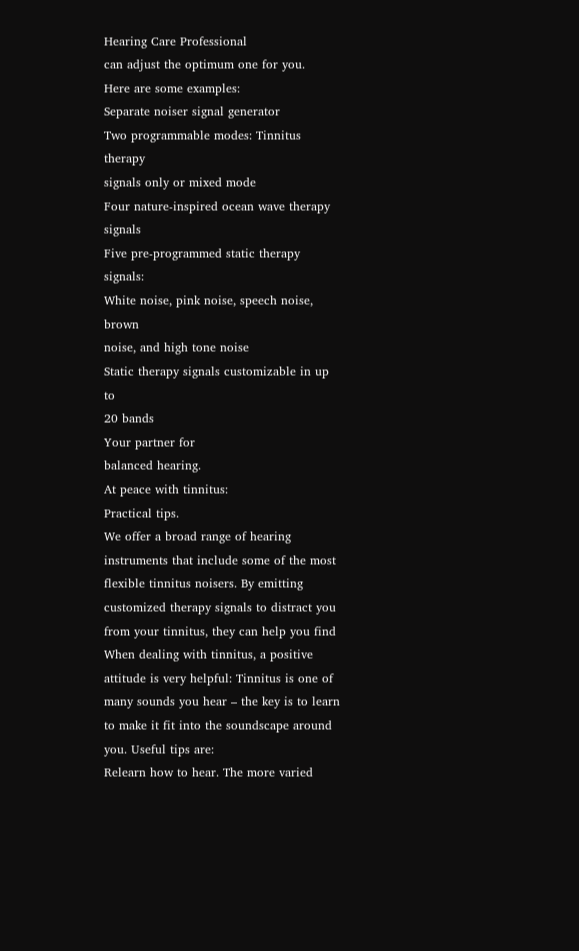Hearing Care Professional
can adjust the optimum one for you.
Here are some examples:
Separate noiser signal generator
Two programmable modes: Tinnitus therapy
signals only or mixed mode
Four nature-inspired ocean wave therapy signals
Five pre-programmed static therapy signals:
White noise, pink noise, speech noise, brown
noise, and high tone noise
Static therapy signals customizable in up to
20 bands
Your partner for
balanced hearing.
At peace with tinnitus:
Practical tips.
We offer a broad range of hearing
instruments that include some of the most
flexible tinnitus noisers. By emitting
customized therapy signals to distract you
from your tinnitus, they can help you find
When dealing with tinnitus, a positive
attitude is very helpful: Tinnitus is one of
many sounds you hear – the key is to learn
to make it fit into the soundscape around
you. Useful tips are:
Relearn how to hear. The more varied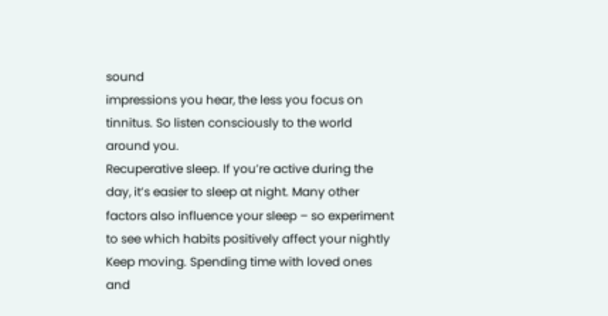sound
impressions you hear, the less you focus on
tinnitus. So listen consciously to the world
around you.
Recuperative sleep. If you’re active during the
day, it’s easier to sleep at night. Many other
factors also influence your sleep – so experiment
to see which habits positively affect your nightly
Keep moving. Spending time with loved ones
and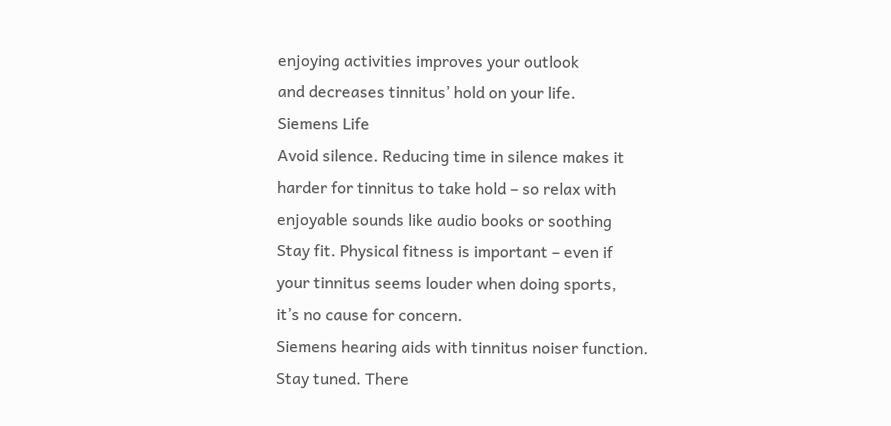enjoying activities improves your outlook
and decreases tinnitus’ hold on your life.
Siemens Life
Avoid silence. Reducing time in silence makes it
harder for tinnitus to take hold – so relax with
enjoyable sounds like audio books or soothing
Stay fit. Physical fitness is important – even if
your tinnitus seems louder when doing sports,
it’s no cause for concern.
Siemens hearing aids with tinnitus noiser function.
Stay tuned. There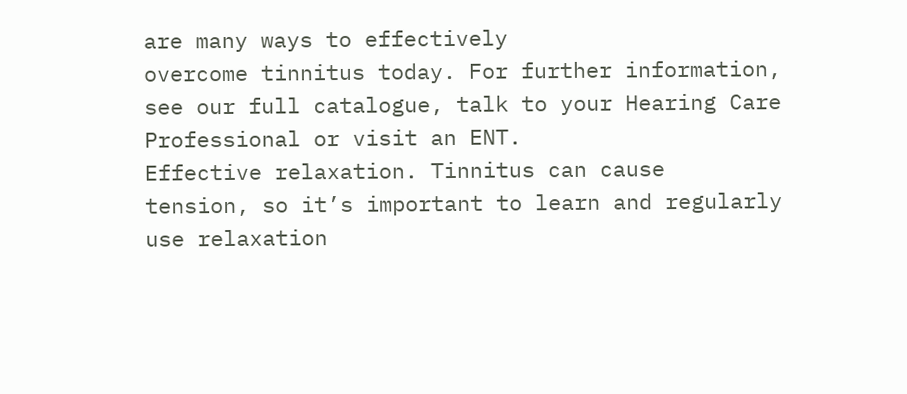are many ways to effectively
overcome tinnitus today. For further information,
see our full catalogue, talk to your Hearing Care
Professional or visit an ENT.
Effective relaxation. Tinnitus can cause
tension, so it’s important to learn and regularly
use relaxation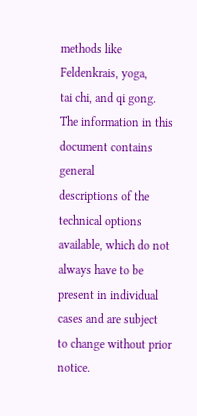methods like Feldenkrais, yoga,
tai chi, and qi gong.
The information in this document contains general
descriptions of the technical options available, which do not
always have to be present in individual cases and are subject
to change without prior notice.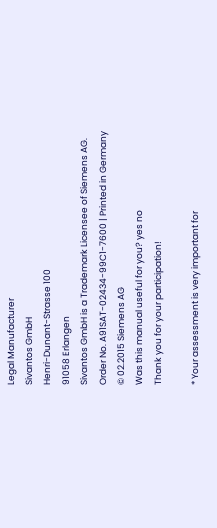Legal Manufacturer
Sivantos GmbH
Henri-Dunant-Strasse 100
91058 Erlangen
Sivantos GmbH is a Trademark Licensee of Siemens AG.
Order No. A91SAT-02434-99C1-7600 | Printed in Germany
© 02.2015 Siemens AG
Was this manual useful for you? yes no
Thank you for your participation!

* Your assessment is very important for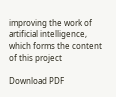improving the work of artificial intelligence, which forms the content of this project

Download PDF